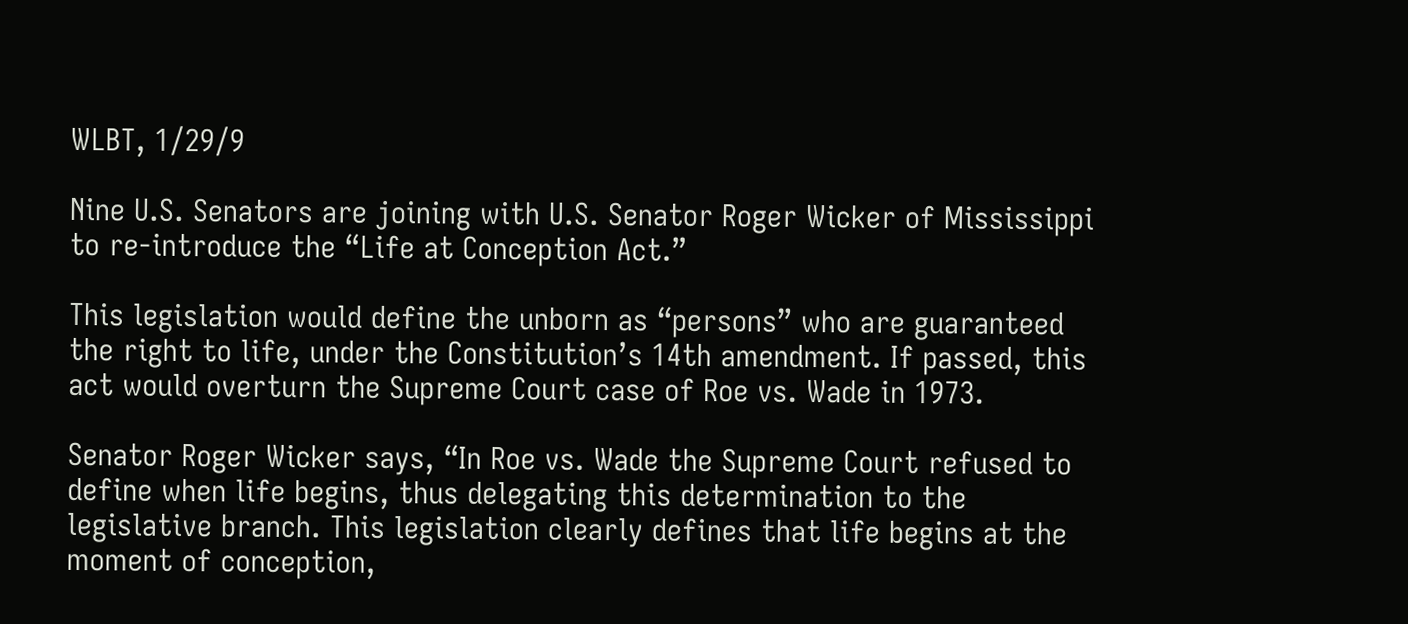WLBT, 1/29/9

Nine U.S. Senators are joining with U.S. Senator Roger Wicker of Mississippi to re-introduce the “Life at Conception Act.”

This legislation would define the unborn as “persons” who are guaranteed the right to life, under the Constitution’s 14th amendment. If passed, this act would overturn the Supreme Court case of Roe vs. Wade in 1973.

Senator Roger Wicker says, “In Roe vs. Wade the Supreme Court refused to define when life begins, thus delegating this determination to the legislative branch. This legislation clearly defines that life begins at the moment of conception,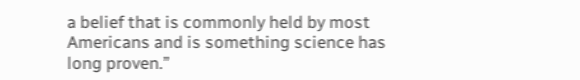a belief that is commonly held by most Americans and is something science has long proven.”